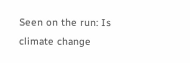Seen on the run: Is climate change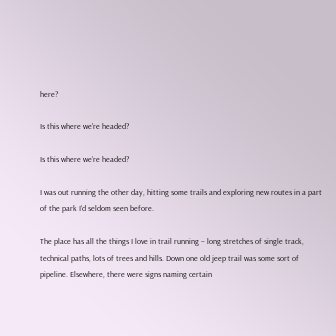here?

Is this where we're headed?

Is this where we’re headed?

I was out running the other day, hitting some trails and exploring new routes in a part of the park I’d seldom seen before.

The place has all the things I love in trail running – long stretches of single track, technical paths, lots of trees and hills. Down one old jeep trail was some sort of pipeline. Elsewhere, there were signs naming certain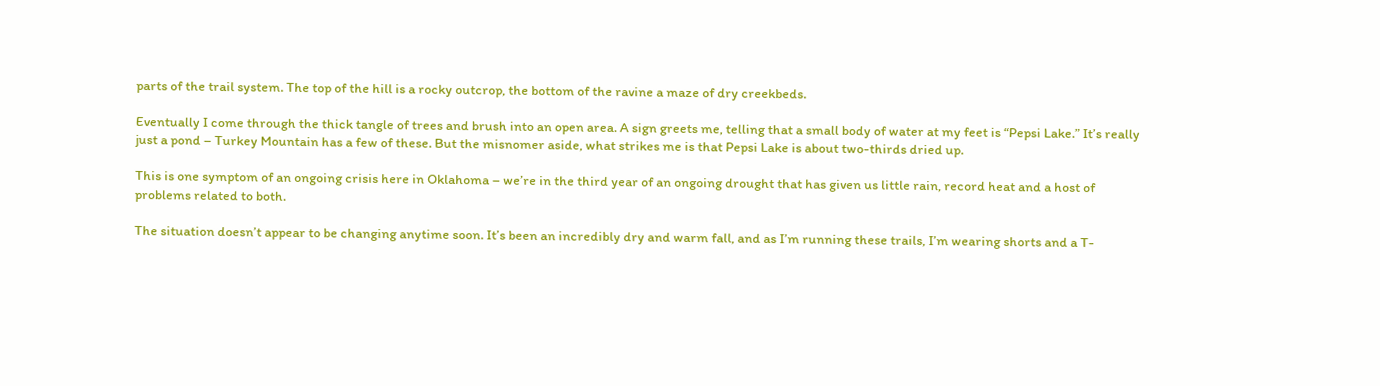parts of the trail system. The top of the hill is a rocky outcrop, the bottom of the ravine a maze of dry creekbeds.

Eventually I come through the thick tangle of trees and brush into an open area. A sign greets me, telling that a small body of water at my feet is “Pepsi Lake.” It’s really just a pond – Turkey Mountain has a few of these. But the misnomer aside, what strikes me is that Pepsi Lake is about two-thirds dried up.

This is one symptom of an ongoing crisis here in Oklahoma – we’re in the third year of an ongoing drought that has given us little rain, record heat and a host of problems related to both.

The situation doesn’t appear to be changing anytime soon. It’s been an incredibly dry and warm fall, and as I’m running these trails, I’m wearing shorts and a T-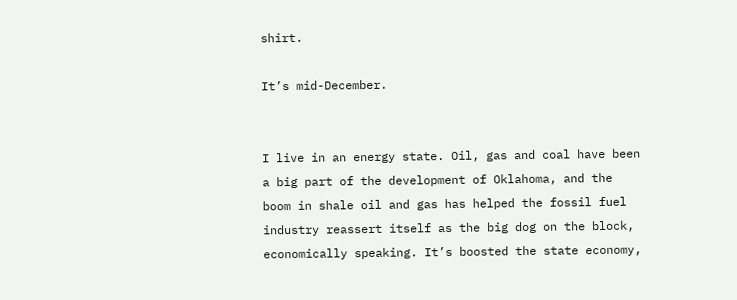shirt.

It’s mid-December.


I live in an energy state. Oil, gas and coal have been a big part of the development of Oklahoma, and the boom in shale oil and gas has helped the fossil fuel industry reassert itself as the big dog on the block, economically speaking. It’s boosted the state economy,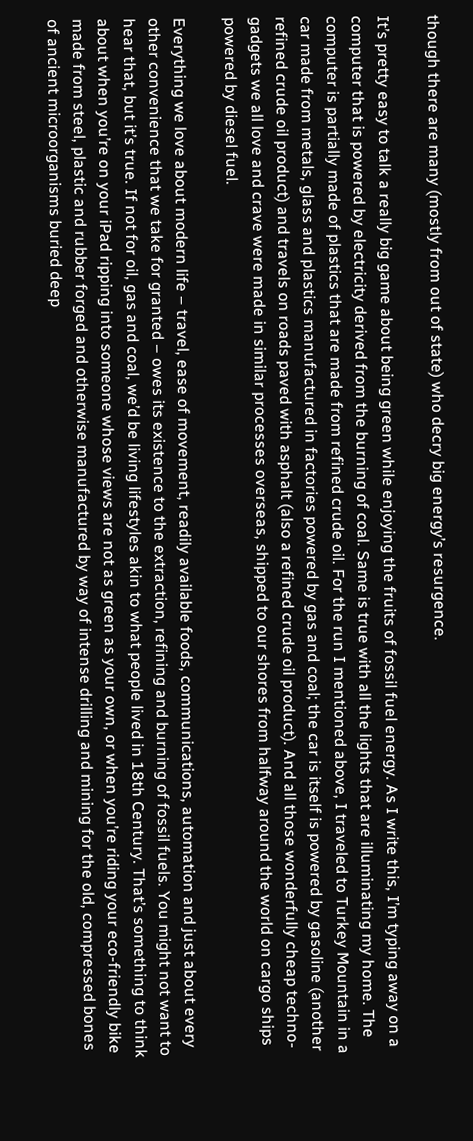though there are many (mostly from out of state) who decry big energy’s resurgence.

It’s pretty easy to talk a really big game about being green while enjoying the fruits of fossil fuel energy. As I write this, I’m typing away on a computer that is powered by electricity derived from the burning of coal. Same is true with all the lights that are illuminating my home. The computer is partially made of plastics that are made from refined crude oil. For the run I mentioned above, I traveled to Turkey Mountain in a car made from metals, glass and plastics manufactured in factories powered by gas and coal; the car is itself is powered by gasoline (another refined crude oil product) and travels on roads paved with asphalt (also a refined crude oil product). And all those wonderfully cheap techno-gadgets we all love and crave were made in similar processes overseas, shipped to our shores from halfway around the world on cargo ships powered by diesel fuel.

Everything we love about modern life – travel, ease of movement, readily available foods, communications, automation and just about every other convenience that we take for granted – owes its existence to the extraction, refining and burning of fossil fuels. You might not want to hear that, but it’s true. If not for oil, gas and coal, we’d be living lifestyles akin to what people lived in 18th Century. That’s something to think about when you’re on your iPad ripping into someone whose views are not as green as your own, or when you’re riding your eco-friendly bike made from steel, plastic and rubber forged and otherwise manufactured by way of intense drilling and mining for the old, compressed bones of ancient microorganisms buried deep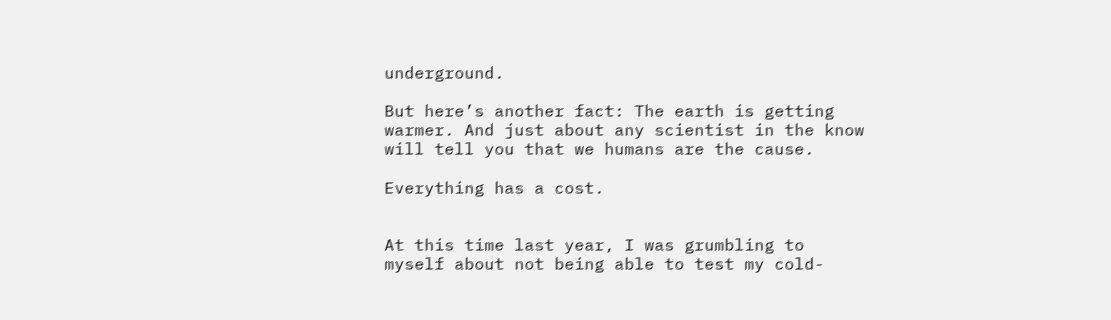underground.

But here’s another fact: The earth is getting warmer. And just about any scientist in the know will tell you that we humans are the cause.

Everything has a cost.


At this time last year, I was grumbling to myself about not being able to test my cold-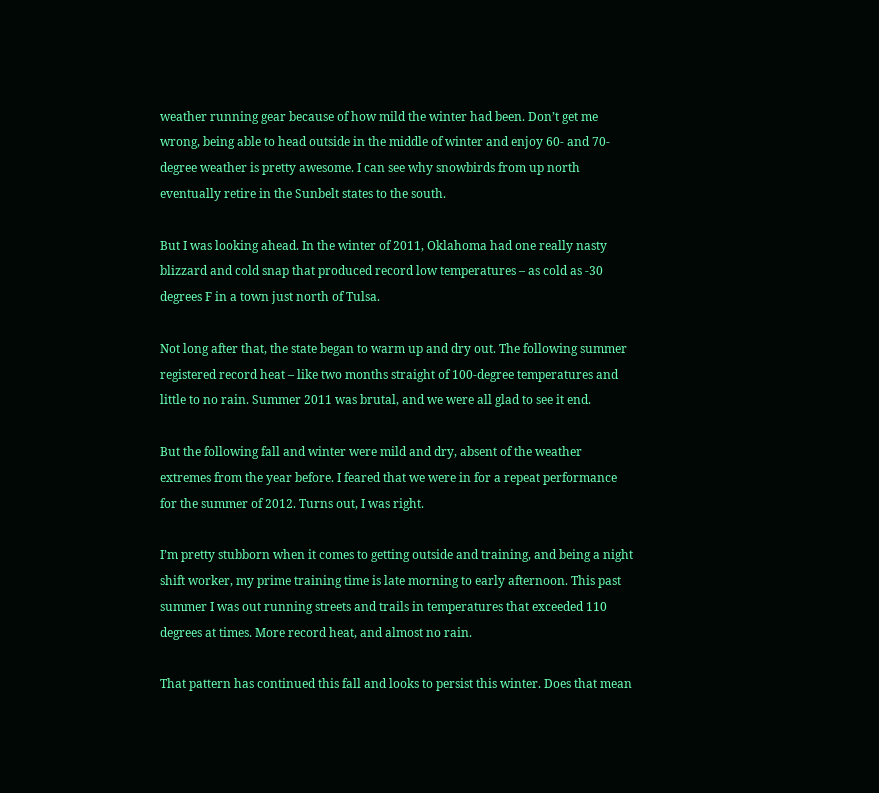weather running gear because of how mild the winter had been. Don’t get me wrong, being able to head outside in the middle of winter and enjoy 60- and 70-degree weather is pretty awesome. I can see why snowbirds from up north eventually retire in the Sunbelt states to the south.

But I was looking ahead. In the winter of 2011, Oklahoma had one really nasty blizzard and cold snap that produced record low temperatures – as cold as -30 degrees F in a town just north of Tulsa.

Not long after that, the state began to warm up and dry out. The following summer registered record heat – like two months straight of 100-degree temperatures and little to no rain. Summer 2011 was brutal, and we were all glad to see it end.

But the following fall and winter were mild and dry, absent of the weather extremes from the year before. I feared that we were in for a repeat performance for the summer of 2012. Turns out, I was right.

I’m pretty stubborn when it comes to getting outside and training, and being a night shift worker, my prime training time is late morning to early afternoon. This past summer I was out running streets and trails in temperatures that exceeded 110 degrees at times. More record heat, and almost no rain.

That pattern has continued this fall and looks to persist this winter. Does that mean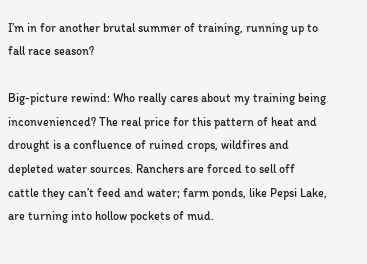I’m in for another brutal summer of training, running up to fall race season?

Big-picture rewind: Who really cares about my training being inconvenienced? The real price for this pattern of heat and drought is a confluence of ruined crops, wildfires and depleted water sources. Ranchers are forced to sell off cattle they can’t feed and water; farm ponds, like Pepsi Lake, are turning into hollow pockets of mud.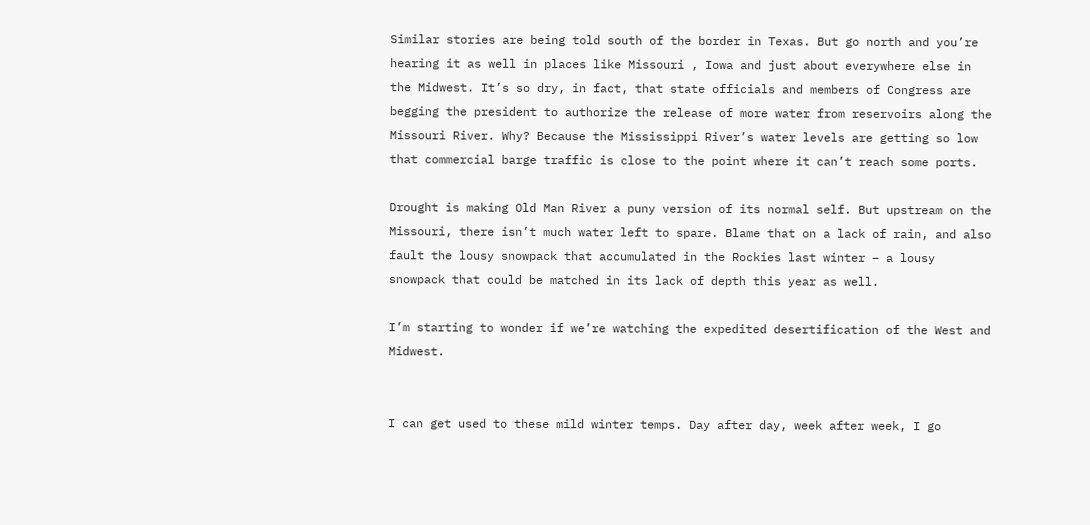Similar stories are being told south of the border in Texas. But go north and you’re hearing it as well in places like Missouri , Iowa and just about everywhere else in the Midwest. It’s so dry, in fact, that state officials and members of Congress are begging the president to authorize the release of more water from reservoirs along the Missouri River. Why? Because the Mississippi River’s water levels are getting so low that commercial barge traffic is close to the point where it can’t reach some ports.

Drought is making Old Man River a puny version of its normal self. But upstream on the Missouri, there isn’t much water left to spare. Blame that on a lack of rain, and also fault the lousy snowpack that accumulated in the Rockies last winter – a lousy snowpack that could be matched in its lack of depth this year as well.

I’m starting to wonder if we’re watching the expedited desertification of the West and Midwest.


I can get used to these mild winter temps. Day after day, week after week, I go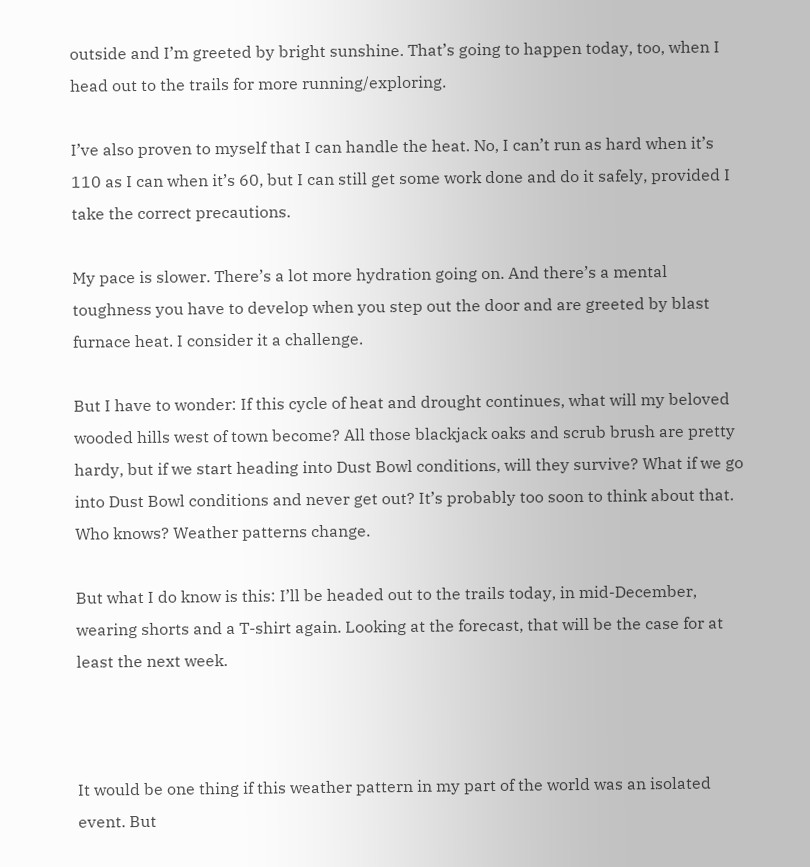outside and I’m greeted by bright sunshine. That’s going to happen today, too, when I head out to the trails for more running/exploring.

I’ve also proven to myself that I can handle the heat. No, I can’t run as hard when it’s 110 as I can when it’s 60, but I can still get some work done and do it safely, provided I take the correct precautions.

My pace is slower. There’s a lot more hydration going on. And there’s a mental toughness you have to develop when you step out the door and are greeted by blast furnace heat. I consider it a challenge.

But I have to wonder: If this cycle of heat and drought continues, what will my beloved wooded hills west of town become? All those blackjack oaks and scrub brush are pretty hardy, but if we start heading into Dust Bowl conditions, will they survive? What if we go into Dust Bowl conditions and never get out? It’s probably too soon to think about that. Who knows? Weather patterns change.

But what I do know is this: I’ll be headed out to the trails today, in mid-December, wearing shorts and a T-shirt again. Looking at the forecast, that will be the case for at least the next week.



It would be one thing if this weather pattern in my part of the world was an isolated event. But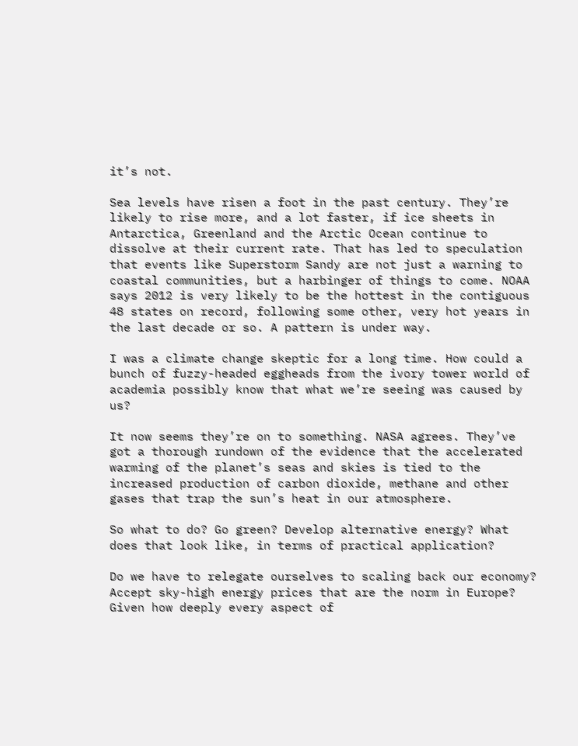it’s not.

Sea levels have risen a foot in the past century. They’re likely to rise more, and a lot faster, if ice sheets in Antarctica, Greenland and the Arctic Ocean continue to dissolve at their current rate. That has led to speculation that events like Superstorm Sandy are not just a warning to coastal communities, but a harbinger of things to come. NOAA says 2012 is very likely to be the hottest in the contiguous 48 states on record, following some other, very hot years in the last decade or so. A pattern is under way.

I was a climate change skeptic for a long time. How could a bunch of fuzzy-headed eggheads from the ivory tower world of academia possibly know that what we’re seeing was caused by us?

It now seems they’re on to something. NASA agrees. They’ve got a thorough rundown of the evidence that the accelerated warming of the planet’s seas and skies is tied to the increased production of carbon dioxide, methane and other gases that trap the sun’s heat in our atmosphere.

So what to do? Go green? Develop alternative energy? What does that look like, in terms of practical application?

Do we have to relegate ourselves to scaling back our economy? Accept sky-high energy prices that are the norm in Europe? Given how deeply every aspect of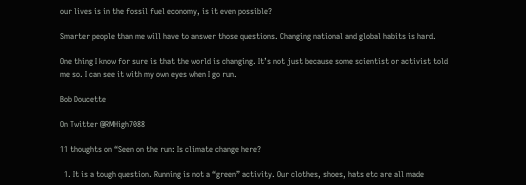our lives is in the fossil fuel economy, is it even possible?

Smarter people than me will have to answer those questions. Changing national and global habits is hard.

One thing I know for sure is that the world is changing. It’s not just because some scientist or activist told me so. I can see it with my own eyes when I go run.

Bob Doucette

On Twitter @RMHigh7088

11 thoughts on “Seen on the run: Is climate change here?

  1. It is a tough question. Running is not a “green” activity. Our clothes, shoes, hats etc are all made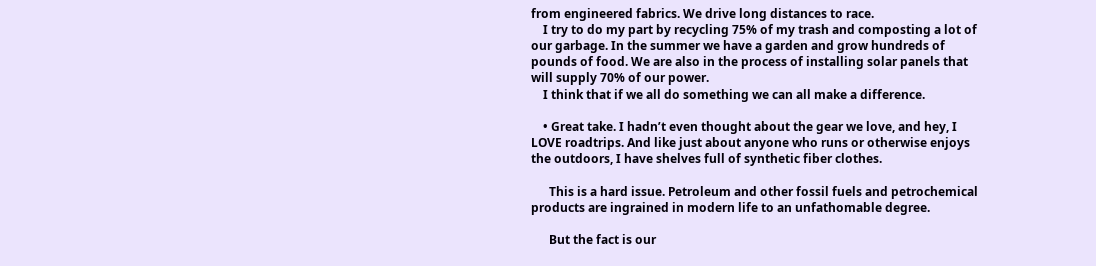from engineered fabrics. We drive long distances to race.
    I try to do my part by recycling 75% of my trash and composting a lot of our garbage. In the summer we have a garden and grow hundreds of pounds of food. We are also in the process of installing solar panels that will supply 70% of our power.
    I think that if we all do something we can all make a difference.

    • Great take. I hadn’t even thought about the gear we love, and hey, I LOVE roadtrips. And like just about anyone who runs or otherwise enjoys the outdoors, I have shelves full of synthetic fiber clothes.

      This is a hard issue. Petroleum and other fossil fuels and petrochemical products are ingrained in modern life to an unfathomable degree.

      But the fact is our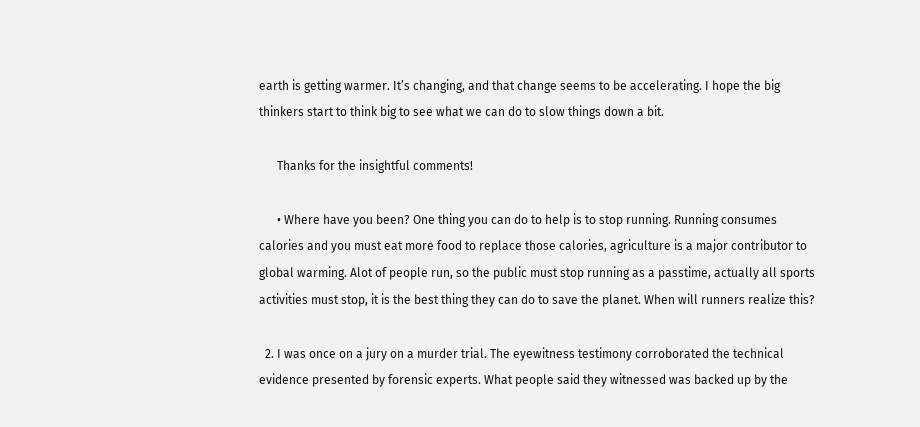earth is getting warmer. It’s changing, and that change seems to be accelerating. I hope the big thinkers start to think big to see what we can do to slow things down a bit.

      Thanks for the insightful comments!

      • Where have you been? One thing you can do to help is to stop running. Running consumes calories and you must eat more food to replace those calories, agriculture is a major contributor to global warming. Alot of people run, so the public must stop running as a passtime, actually all sports activities must stop, it is the best thing they can do to save the planet. When will runners realize this?

  2. I was once on a jury on a murder trial. The eyewitness testimony corroborated the technical evidence presented by forensic experts. What people said they witnessed was backed up by the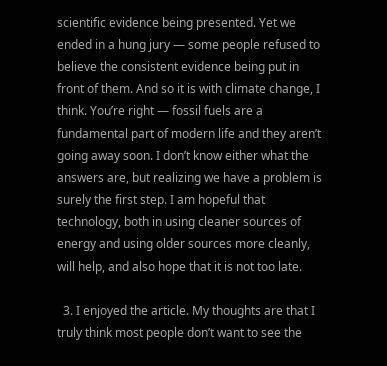scientific evidence being presented. Yet we ended in a hung jury — some people refused to believe the consistent evidence being put in front of them. And so it is with climate change, I think. You’re right — fossil fuels are a fundamental part of modern life and they aren’t going away soon. I don’t know either what the answers are, but realizing we have a problem is surely the first step. I am hopeful that technology, both in using cleaner sources of energy and using older sources more cleanly, will help, and also hope that it is not too late.

  3. I enjoyed the article. My thoughts are that I truly think most people don’t want to see the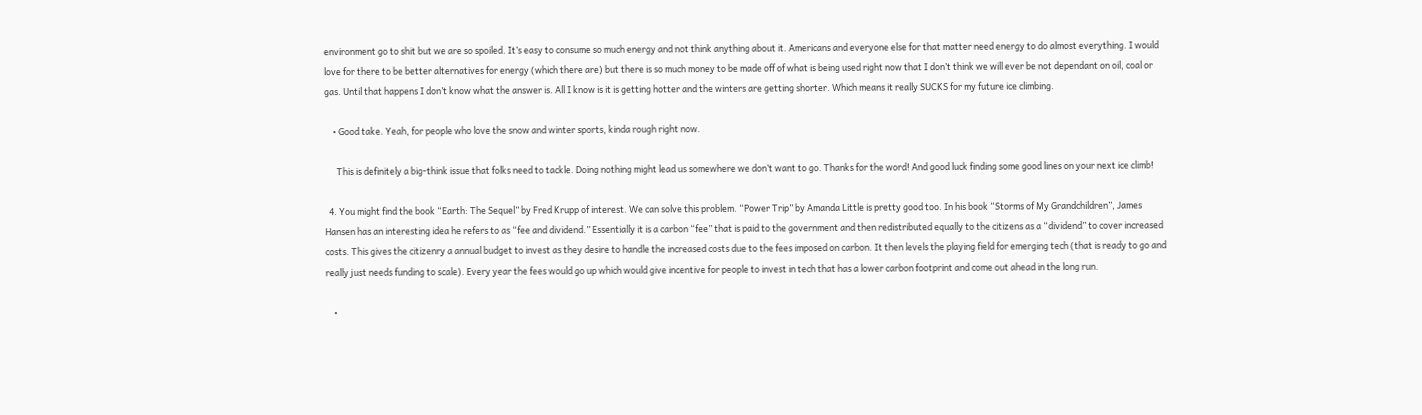environment go to shit but we are so spoiled. It’s easy to consume so much energy and not think anything about it. Americans and everyone else for that matter need energy to do almost everything. I would love for there to be better alternatives for energy (which there are) but there is so much money to be made off of what is being used right now that I don’t think we will ever be not dependant on oil, coal or gas. Until that happens I don’t know what the answer is. All I know is it is getting hotter and the winters are getting shorter. Which means it really SUCKS for my future ice climbing.

    • Good take. Yeah, for people who love the snow and winter sports, kinda rough right now.

      This is definitely a big-think issue that folks need to tackle. Doing nothing might lead us somewhere we don’t want to go. Thanks for the word! And good luck finding some good lines on your next ice climb!

  4. You might find the book “Earth: The Sequel” by Fred Krupp of interest. We can solve this problem. “Power Trip” by Amanda Little is pretty good too. In his book “Storms of My Grandchildren”, James Hansen has an interesting idea he refers to as “fee and dividend.” Essentially it is a carbon “fee” that is paid to the government and then redistributed equally to the citizens as a “dividend” to cover increased costs. This gives the citizenry a annual budget to invest as they desire to handle the increased costs due to the fees imposed on carbon. It then levels the playing field for emerging tech (that is ready to go and really just needs funding to scale). Every year the fees would go up which would give incentive for people to invest in tech that has a lower carbon footprint and come out ahead in the long run.

    •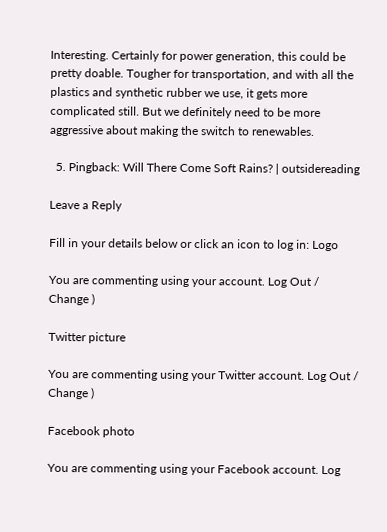Interesting. Certainly for power generation, this could be pretty doable. Tougher for transportation, and with all the plastics and synthetic rubber we use, it gets more complicated still. But we definitely need to be more aggressive about making the switch to renewables.

  5. Pingback: Will There Come Soft Rains? | outsidereading

Leave a Reply

Fill in your details below or click an icon to log in: Logo

You are commenting using your account. Log Out /  Change )

Twitter picture

You are commenting using your Twitter account. Log Out /  Change )

Facebook photo

You are commenting using your Facebook account. Log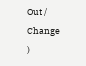Out /  Change )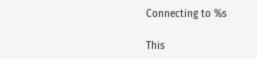Connecting to %s

This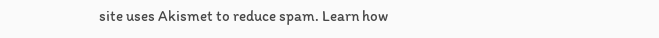site uses Akismet to reduce spam. Learn how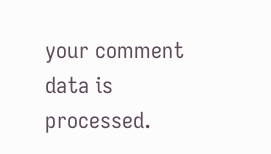your comment data is processed.